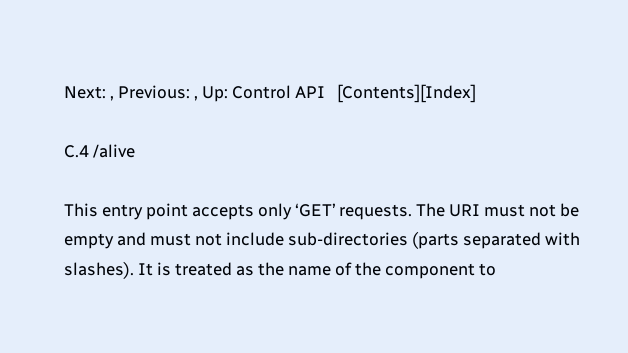Next: , Previous: , Up: Control API   [Contents][Index]

C.4 /alive

This entry point accepts only ‘GET’ requests. The URI must not be empty and must not include sub-directories (parts separated with slashes). It is treated as the name of the component to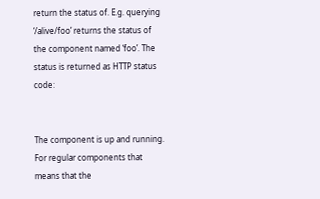return the status of. E.g. querying ‘/alive/foo’ returns the status of the component named ‘foo’. The status is returned as HTTP status code:


The component is up and running. For regular components that means that the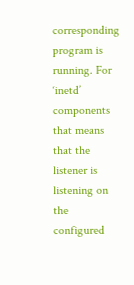corresponding program is running. For ‘inetd’ components that means that the listener is listening on the configured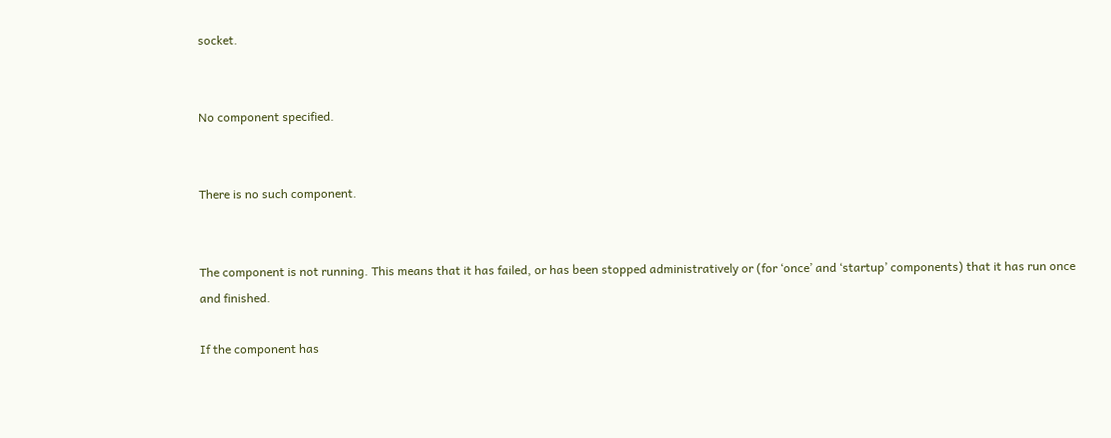socket.


No component specified.


There is no such component.


The component is not running. This means that it has failed, or has been stopped administratively or (for ‘once’ and ‘startup’ components) that it has run once and finished.

If the component has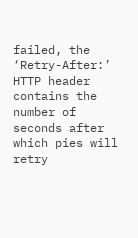failed, the ‘Retry-After:’ HTTP header contains the number of seconds after which pies will retry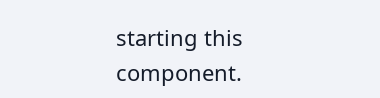starting this component.